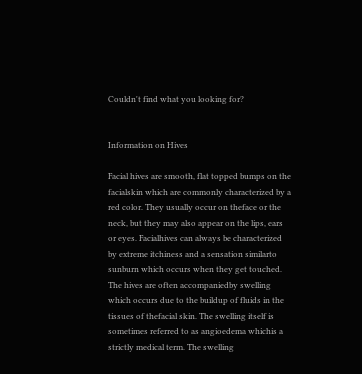Couldn't find what you looking for?


Information on Hives

Facial hives are smooth, flat topped bumps on the facialskin which are commonly characterized by a red color. They usually occur on theface or the neck, but they may also appear on the lips, ears or eyes. Facialhives can always be characterized by extreme itchiness and a sensation similarto sunburn which occurs when they get touched. The hives are often accompaniedby swelling which occurs due to the buildup of fluids in the tissues of thefacial skin. The swelling itself is sometimes referred to as angioedema whichis a strictly medical term. The swelling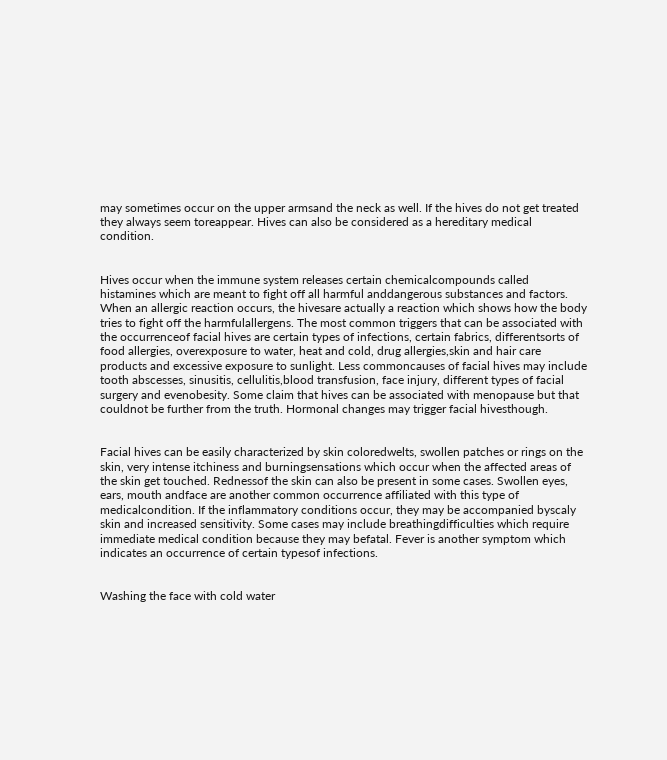may sometimes occur on the upper armsand the neck as well. If the hives do not get treated they always seem toreappear. Hives can also be considered as a hereditary medical condition.


Hives occur when the immune system releases certain chemicalcompounds called histamines which are meant to fight off all harmful anddangerous substances and factors. When an allergic reaction occurs, the hivesare actually a reaction which shows how the body tries to fight off the harmfulallergens. The most common triggers that can be associated with the occurrenceof facial hives are certain types of infections, certain fabrics, differentsorts of food allergies, overexposure to water, heat and cold, drug allergies,skin and hair care products and excessive exposure to sunlight. Less commoncauses of facial hives may include tooth abscesses, sinusitis, cellulitis,blood transfusion, face injury, different types of facial surgery and evenobesity. Some claim that hives can be associated with menopause but that couldnot be further from the truth. Hormonal changes may trigger facial hivesthough.


Facial hives can be easily characterized by skin coloredwelts, swollen patches or rings on the skin, very intense itchiness and burningsensations which occur when the affected areas of the skin get touched. Rednessof the skin can also be present in some cases. Swollen eyes, ears, mouth andface are another common occurrence affiliated with this type of medicalcondition. If the inflammatory conditions occur, they may be accompanied byscaly skin and increased sensitivity. Some cases may include breathingdifficulties which require immediate medical condition because they may befatal. Fever is another symptom which indicates an occurrence of certain typesof infections.


Washing the face with cold water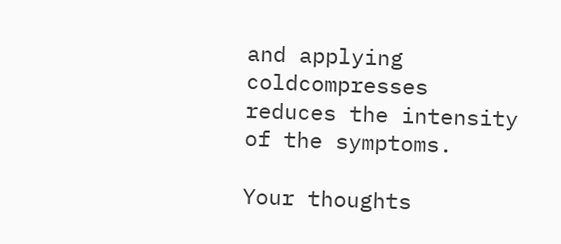and applying coldcompresses reduces the intensity of the symptoms.

Your thoughts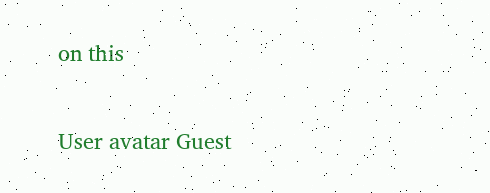on this

User avatar Guest